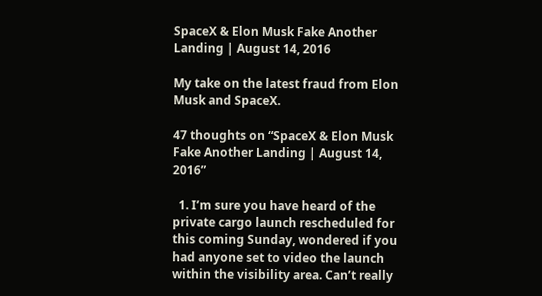SpaceX & Elon Musk Fake Another Landing | August 14, 2016

My take on the latest fraud from Elon Musk and SpaceX.

47 thoughts on “SpaceX & Elon Musk Fake Another Landing | August 14, 2016”

  1. I’m sure you have heard of the private cargo launch rescheduled for this coming Sunday, wondered if you had anyone set to video the launch within the visibility area. Can’t really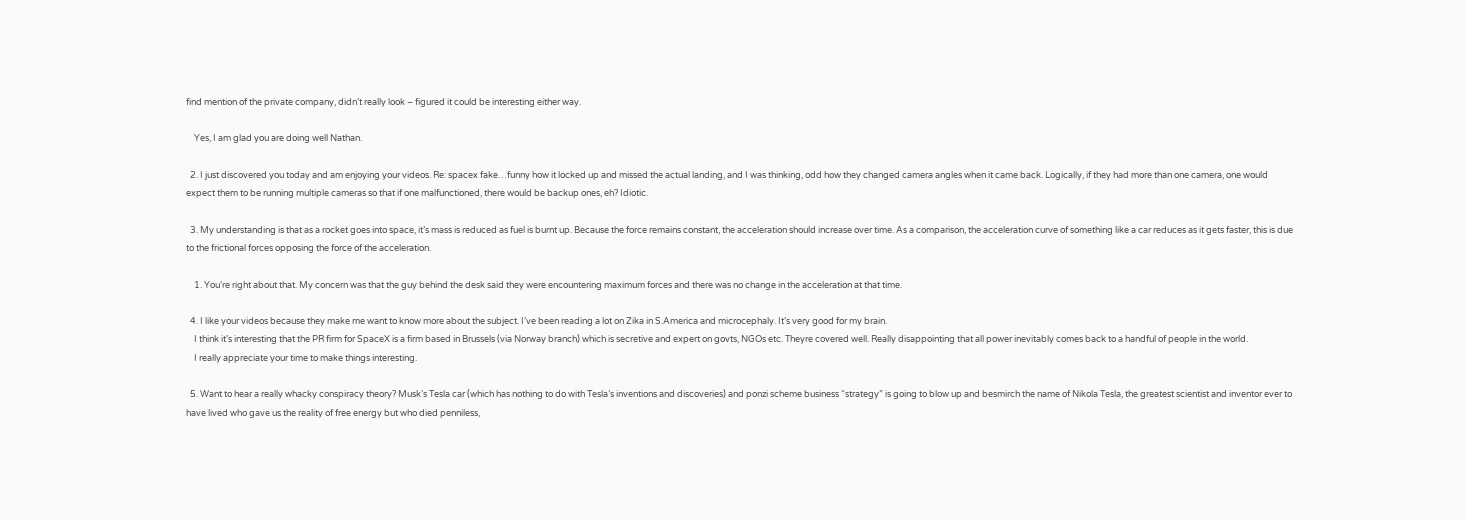find mention of the private company, didn’t really look – figured it could be interesting either way.

    Yes, I am glad you are doing well Nathan.

  2. I just discovered you today and am enjoying your videos. Re: spacex fake…funny how it locked up and missed the actual landing, and I was thinking, odd how they changed camera angles when it came back. Logically, if they had more than one camera, one would expect them to be running multiple cameras so that if one malfunctioned, there would be backup ones, eh? Idiotic.

  3. My understanding is that as a rocket goes into space, it’s mass is reduced as fuel is burnt up. Because the force remains constant, the acceleration should increase over time. As a comparison, the acceleration curve of something like a car reduces as it gets faster, this is due to the frictional forces opposing the force of the acceleration.

    1. You’re right about that. My concern was that the guy behind the desk said they were encountering maximum forces and there was no change in the acceleration at that time.

  4. I like your videos because they make me want to know more about the subject. I’ve been reading a lot on Zika in S.America and microcephaly. It’s very good for my brain.
    I think it’s interesting that the PR firm for SpaceX is a firm based in Brussels (via Norway branch) which is secretive and expert on govts, NGOs etc. Theyre covered well. Really disappointing that all power inevitably comes back to a handful of people in the world.
    I really appreciate your time to make things interesting.

  5. Want to hear a really whacky conspiracy theory? Musk’s Tesla car (which has nothing to do with Tesla’s inventions and discoveries) and ponzi scheme business “strategy” is going to blow up and besmirch the name of Nikola Tesla, the greatest scientist and inventor ever to have lived who gave us the reality of free energy but who died penniless,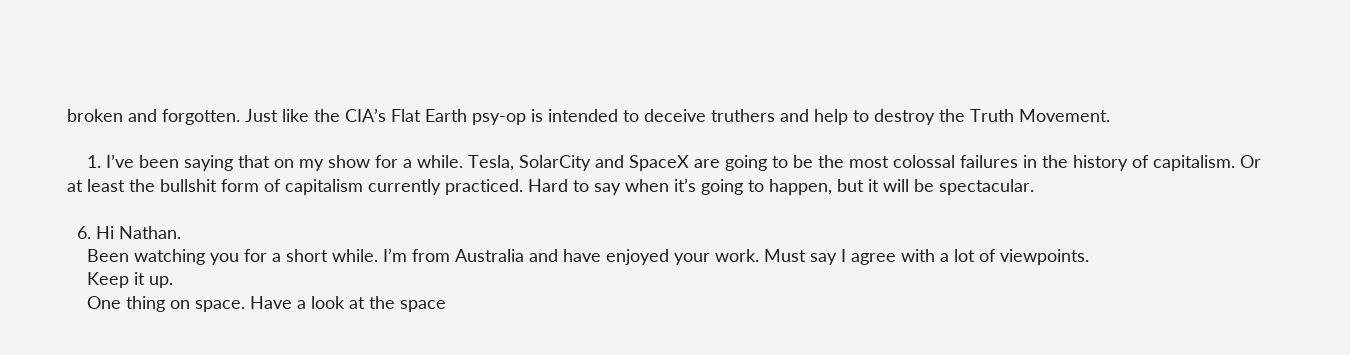broken and forgotten. Just like the CIA’s Flat Earth psy-op is intended to deceive truthers and help to destroy the Truth Movement.

    1. I’ve been saying that on my show for a while. Tesla, SolarCity and SpaceX are going to be the most colossal failures in the history of capitalism. Or at least the bullshit form of capitalism currently practiced. Hard to say when it’s going to happen, but it will be spectacular.

  6. Hi Nathan.
    Been watching you for a short while. I’m from Australia and have enjoyed your work. Must say I agree with a lot of viewpoints.
    Keep it up.
    One thing on space. Have a look at the space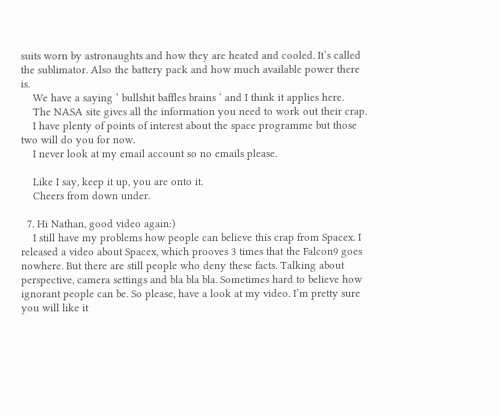suits worn by astronaughts and how they are heated and cooled. It’s called the sublimator. Also the battery pack and how much available power there is.
    We have a saying ‘ bullshit baffles brains ‘ and I think it applies here.
    The NASA site gives all the information you need to work out their crap.
    I have plenty of points of interest about the space programme but those two will do you for now.
    I never look at my email account so no emails please.

    Like I say, keep it up, you are onto it.
    Cheers from down under.

  7. Hi Nathan, good video again:)
    I still have my problems how people can believe this crap from Spacex. I released a video about Spacex, which prooves 3 times that the Falcon9 goes nowhere. But there are still people who deny these facts. Talking about perspective, camera settings and bla bla bla. Sometimes hard to believe how ignorant people can be. So please, have a look at my video. I’m pretty sure you will like it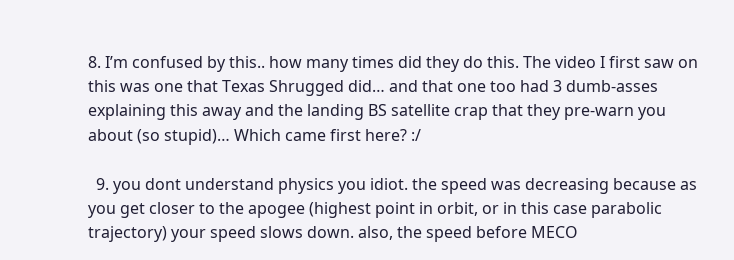8. I’m confused by this.. how many times did they do this. The video I first saw on this was one that Texas Shrugged did… and that one too had 3 dumb-asses explaining this away and the landing BS satellite crap that they pre-warn you about (so stupid)… Which came first here? :/

  9. you dont understand physics you idiot. the speed was decreasing because as you get closer to the apogee (highest point in orbit, or in this case parabolic trajectory) your speed slows down. also, the speed before MECO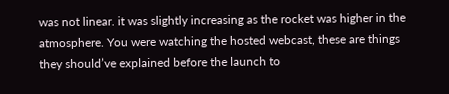was not linear. it was slightly increasing as the rocket was higher in the atmosphere. You were watching the hosted webcast, these are things they should’ve explained before the launch to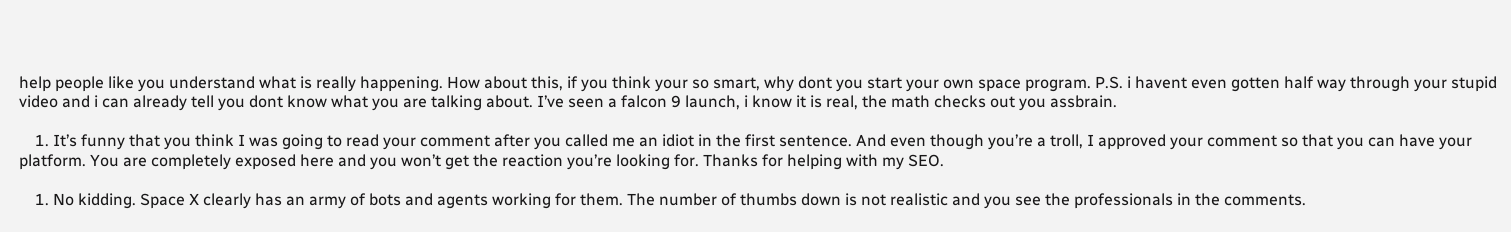help people like you understand what is really happening. How about this, if you think your so smart, why dont you start your own space program. P.S. i havent even gotten half way through your stupid video and i can already tell you dont know what you are talking about. I’ve seen a falcon 9 launch, i know it is real, the math checks out you assbrain.

    1. It’s funny that you think I was going to read your comment after you called me an idiot in the first sentence. And even though you’re a troll, I approved your comment so that you can have your platform. You are completely exposed here and you won’t get the reaction you’re looking for. Thanks for helping with my SEO.

    1. No kidding. Space X clearly has an army of bots and agents working for them. The number of thumbs down is not realistic and you see the professionals in the comments.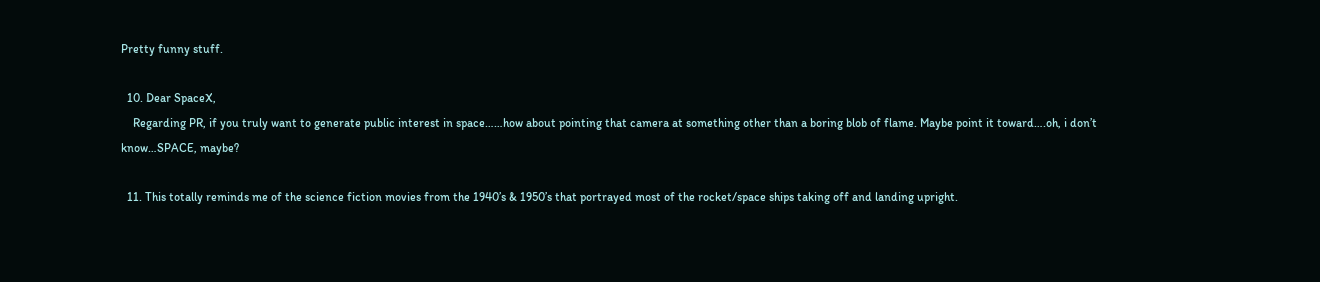Pretty funny stuff.

  10. Dear SpaceX,
    Regarding PR, if you truly want to generate public interest in space……how about pointing that camera at something other than a boring blob of flame. Maybe point it toward….oh, i don’t know…SPACE, maybe?

  11. This totally reminds me of the science fiction movies from the 1940’s & 1950’s that portrayed most of the rocket/space ships taking off and landing upright.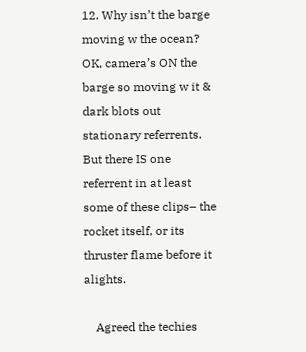12. Why isn’t the barge moving w the ocean? OK, camera’s ON the barge so moving w it & dark blots out stationary referrents. But there IS one referrent in at least some of these clips– the rocket itself, or its thruster flame before it alights.

    Agreed the techies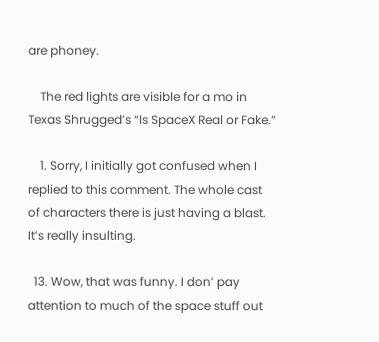are phoney.

    The red lights are visible for a mo in Texas Shrugged’s “Is SpaceX Real or Fake.”

    1. Sorry, I initially got confused when I replied to this comment. The whole cast of characters there is just having a blast. It’s really insulting.

  13. Wow, that was funny. I don’ pay attention to much of the space stuff out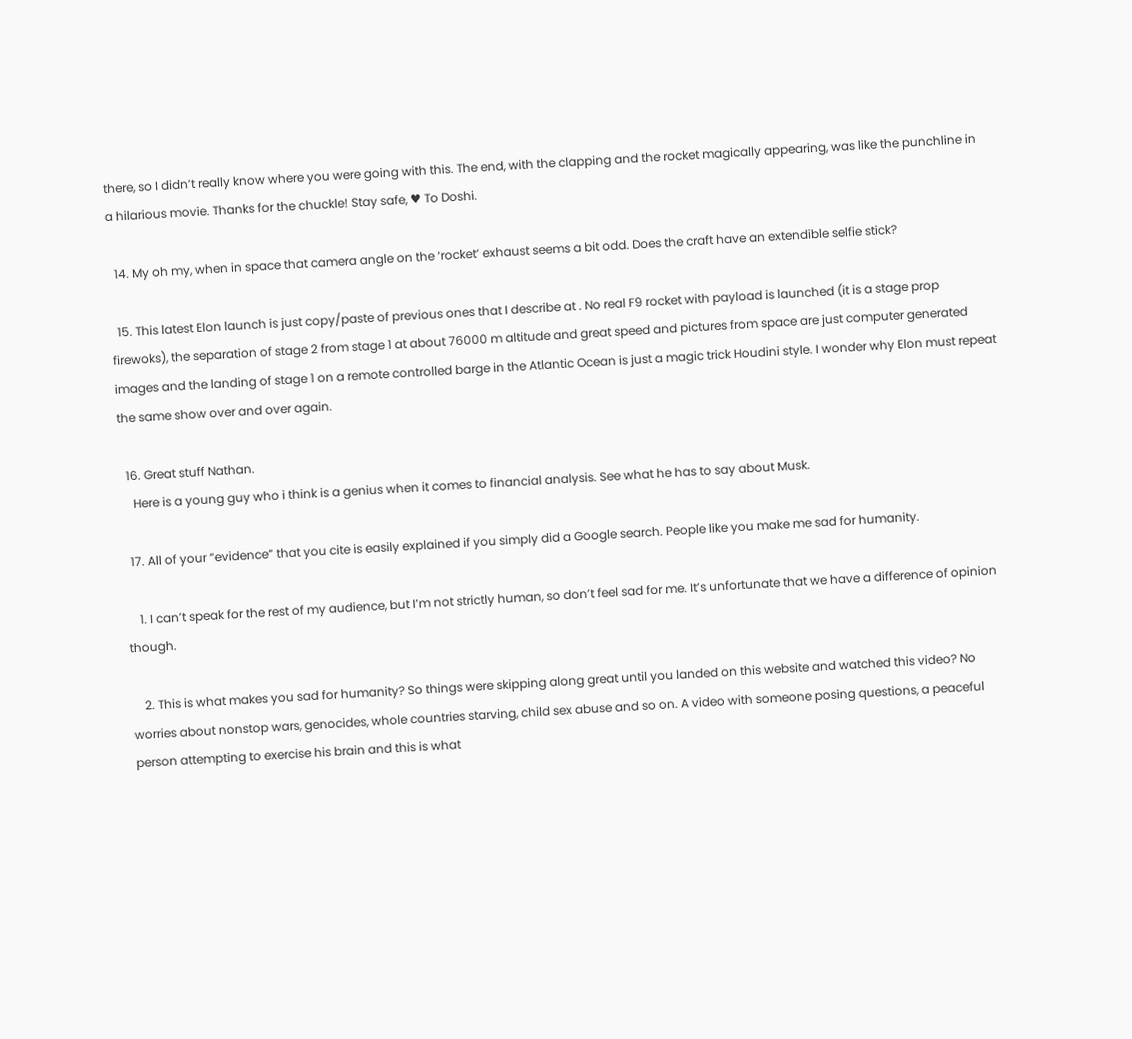there, so I didn’t really know where you were going with this. The end, with the clapping and the rocket magically appearing, was like the punchline in a hilarious movie. Thanks for the chuckle! Stay safe, ♥ To Doshi.

  14. My oh my, when in space that camera angle on the ‘rocket’ exhaust seems a bit odd. Does the craft have an extendible selfie stick?

  15. This latest Elon launch is just copy/paste of previous ones that I describe at . No real F9 rocket with payload is launched (it is a stage prop firewoks), the separation of stage 2 from stage 1 at about 76000 m altitude and great speed and pictures from space are just computer generated images and the landing of stage 1 on a remote controlled barge in the Atlantic Ocean is just a magic trick Houdini style. I wonder why Elon must repeat the same show over and over again.

  16. Great stuff Nathan.
    Here is a young guy who i think is a genius when it comes to financial analysis. See what he has to say about Musk.

  17. All of your “evidence” that you cite is easily explained if you simply did a Google search. People like you make me sad for humanity.

    1. I can’t speak for the rest of my audience, but I’m not strictly human, so don’t feel sad for me. It’s unfortunate that we have a difference of opinion though.

    2. This is what makes you sad for humanity? So things were skipping along great until you landed on this website and watched this video? No worries about nonstop wars, genocides, whole countries starving, child sex abuse and so on. A video with someone posing questions, a peaceful person attempting to exercise his brain and this is what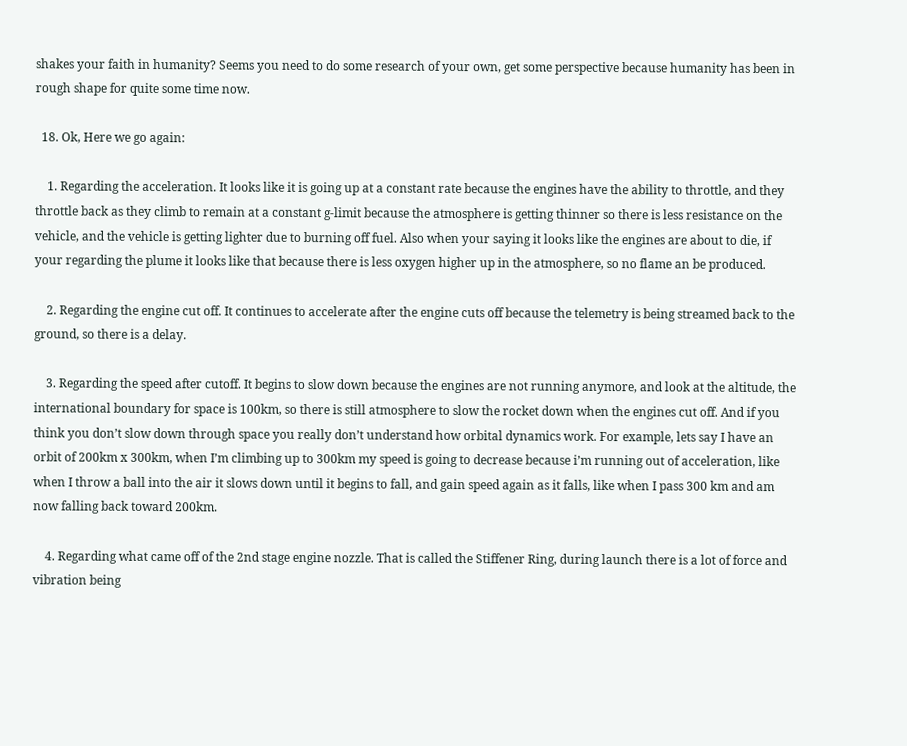shakes your faith in humanity? Seems you need to do some research of your own, get some perspective because humanity has been in rough shape for quite some time now.

  18. Ok, Here we go again:

    1. Regarding the acceleration. It looks like it is going up at a constant rate because the engines have the ability to throttle, and they throttle back as they climb to remain at a constant g-limit because the atmosphere is getting thinner so there is less resistance on the vehicle, and the vehicle is getting lighter due to burning off fuel. Also when your saying it looks like the engines are about to die, if your regarding the plume it looks like that because there is less oxygen higher up in the atmosphere, so no flame an be produced.

    2. Regarding the engine cut off. It continues to accelerate after the engine cuts off because the telemetry is being streamed back to the ground, so there is a delay.

    3. Regarding the speed after cutoff. It begins to slow down because the engines are not running anymore, and look at the altitude, the international boundary for space is 100km, so there is still atmosphere to slow the rocket down when the engines cut off. And if you think you don’t slow down through space you really don’t understand how orbital dynamics work. For example, lets say I have an orbit of 200km x 300km, when I’m climbing up to 300km my speed is going to decrease because i’m running out of acceleration, like when I throw a ball into the air it slows down until it begins to fall, and gain speed again as it falls, like when I pass 300 km and am now falling back toward 200km.

    4. Regarding what came off of the 2nd stage engine nozzle. That is called the Stiffener Ring, during launch there is a lot of force and vibration being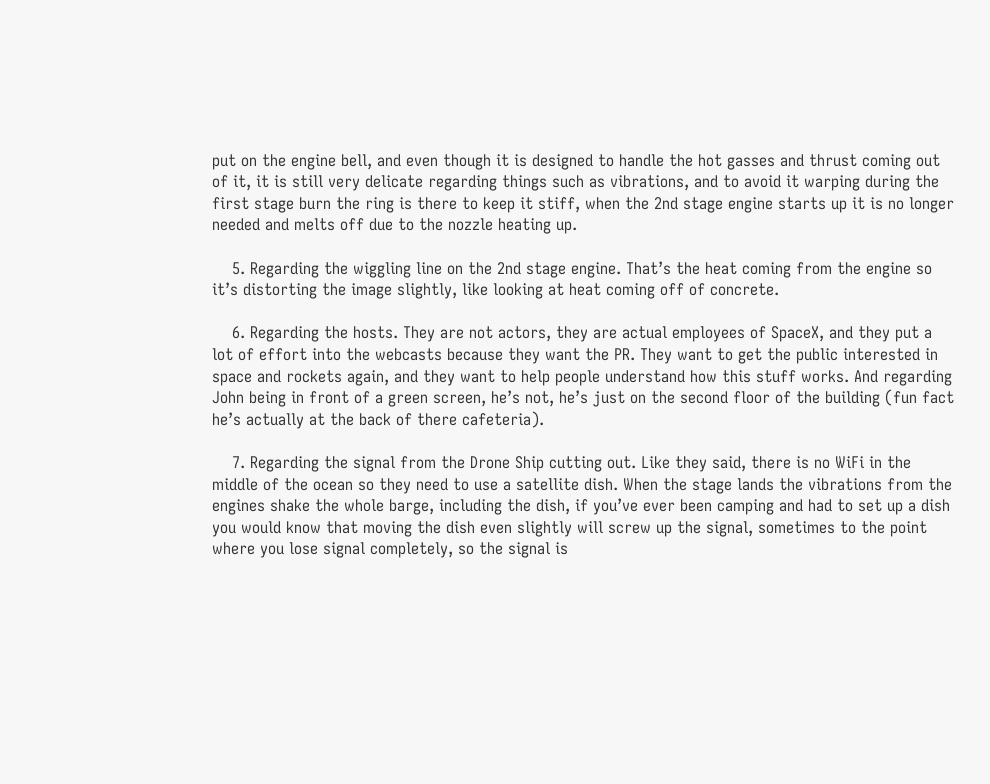put on the engine bell, and even though it is designed to handle the hot gasses and thrust coming out of it, it is still very delicate regarding things such as vibrations, and to avoid it warping during the first stage burn the ring is there to keep it stiff, when the 2nd stage engine starts up it is no longer needed and melts off due to the nozzle heating up.

    5. Regarding the wiggling line on the 2nd stage engine. That’s the heat coming from the engine so it’s distorting the image slightly, like looking at heat coming off of concrete.

    6. Regarding the hosts. They are not actors, they are actual employees of SpaceX, and they put a lot of effort into the webcasts because they want the PR. They want to get the public interested in space and rockets again, and they want to help people understand how this stuff works. And regarding John being in front of a green screen, he’s not, he’s just on the second floor of the building (fun fact he’s actually at the back of there cafeteria).

    7. Regarding the signal from the Drone Ship cutting out. Like they said, there is no WiFi in the middle of the ocean so they need to use a satellite dish. When the stage lands the vibrations from the engines shake the whole barge, including the dish, if you’ve ever been camping and had to set up a dish you would know that moving the dish even slightly will screw up the signal, sometimes to the point where you lose signal completely, so the signal is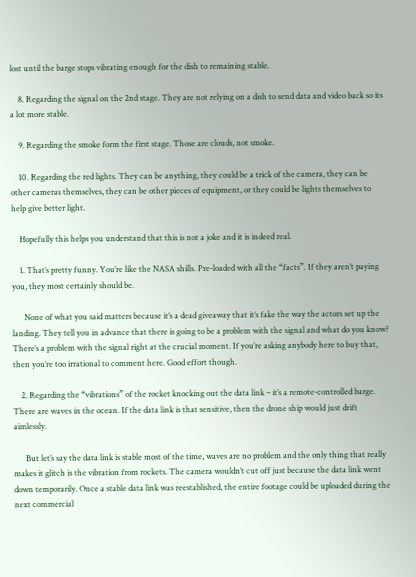lost until the barge stops vibrating enough for the dish to remaining stable.

    8. Regarding the signal on the 2nd stage. They are not relying on a dish to send data and video back so its a lot more stable.

    9. Regarding the smoke form the first stage. Those are clouds, not smoke.

    10. Regarding the red lights. They can be anything, they could be a trick of the camera, they can be other cameras themselves, they can be other pieces of equipment, or they could be lights themselves to help give better light.

    Hopefully this helps you understand that this is not a joke and it is indeed real.

    1. That’s pretty funny. You’re like the NASA shills. Pre-loaded with all the “facts”. If they aren’t paying you, they most certainly should be.

      None of what you said matters because it’s a dead giveaway that it’s fake the way the actors set up the landing. They tell you in advance that there is going to be a problem with the signal and what do you know? There’s a problem with the signal right at the crucial moment. If you’re asking anybody here to buy that, then you’re too irrational to comment here. Good effort though.

    2. Regarding the “vibrations” of the rocket knocking out the data link – it’s a remote-controlled barge. There are waves in the ocean. If the data link is that sensitive, then the drone ship would just drift aimlessly.

      But let’s say the data link is stable most of the time, waves are no problem and the only thing that really makes it glitch is the vibration from rockets. The camera wouldn’t cut off just because the data link went down temporarily. Once a stable data link was reestablished, the entire footage could be uploaded during the next commercial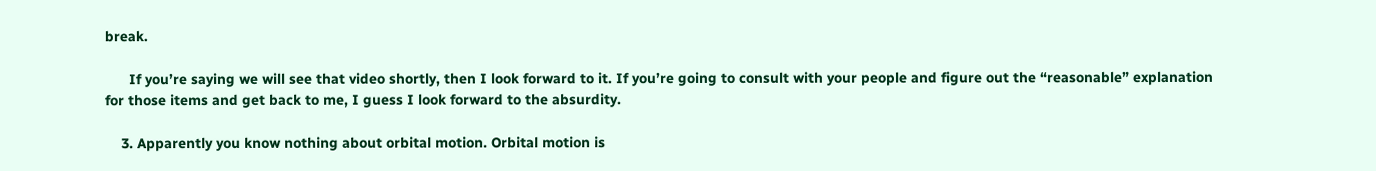break.

      If you’re saying we will see that video shortly, then I look forward to it. If you’re going to consult with your people and figure out the “reasonable” explanation for those items and get back to me, I guess I look forward to the absurdity.

    3. Apparently you know nothing about orbital motion. Orbital motion is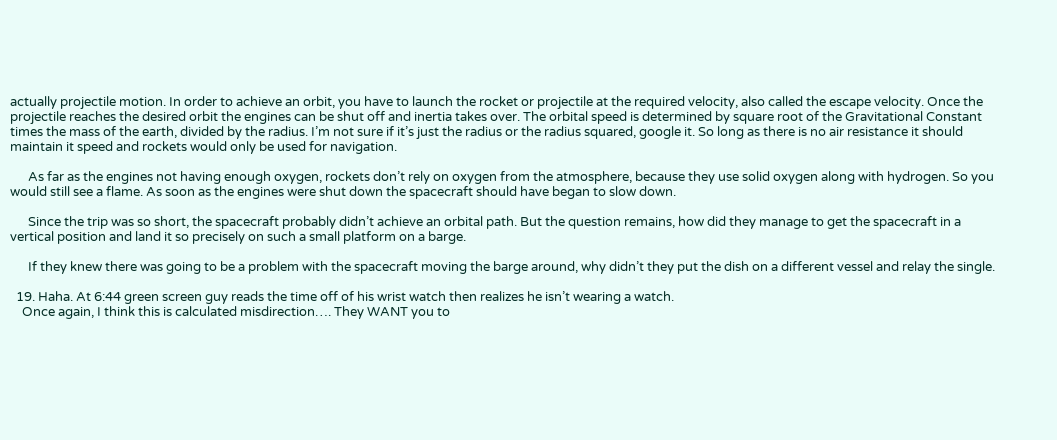actually projectile motion. In order to achieve an orbit, you have to launch the rocket or projectile at the required velocity, also called the escape velocity. Once the projectile reaches the desired orbit the engines can be shut off and inertia takes over. The orbital speed is determined by square root of the Gravitational Constant times the mass of the earth, divided by the radius. I’m not sure if it’s just the radius or the radius squared, google it. So long as there is no air resistance it should maintain it speed and rockets would only be used for navigation.

      As far as the engines not having enough oxygen, rockets don’t rely on oxygen from the atmosphere, because they use solid oxygen along with hydrogen. So you would still see a flame. As soon as the engines were shut down the spacecraft should have began to slow down.

      Since the trip was so short, the spacecraft probably didn’t achieve an orbital path. But the question remains, how did they manage to get the spacecraft in a vertical position and land it so precisely on such a small platform on a barge.

      If they knew there was going to be a problem with the spacecraft moving the barge around, why didn’t they put the dish on a different vessel and relay the single.

  19. Haha. At 6:44 green screen guy reads the time off of his wrist watch then realizes he isn’t wearing a watch.
    Once again, I think this is calculated misdirection…. They WANT you to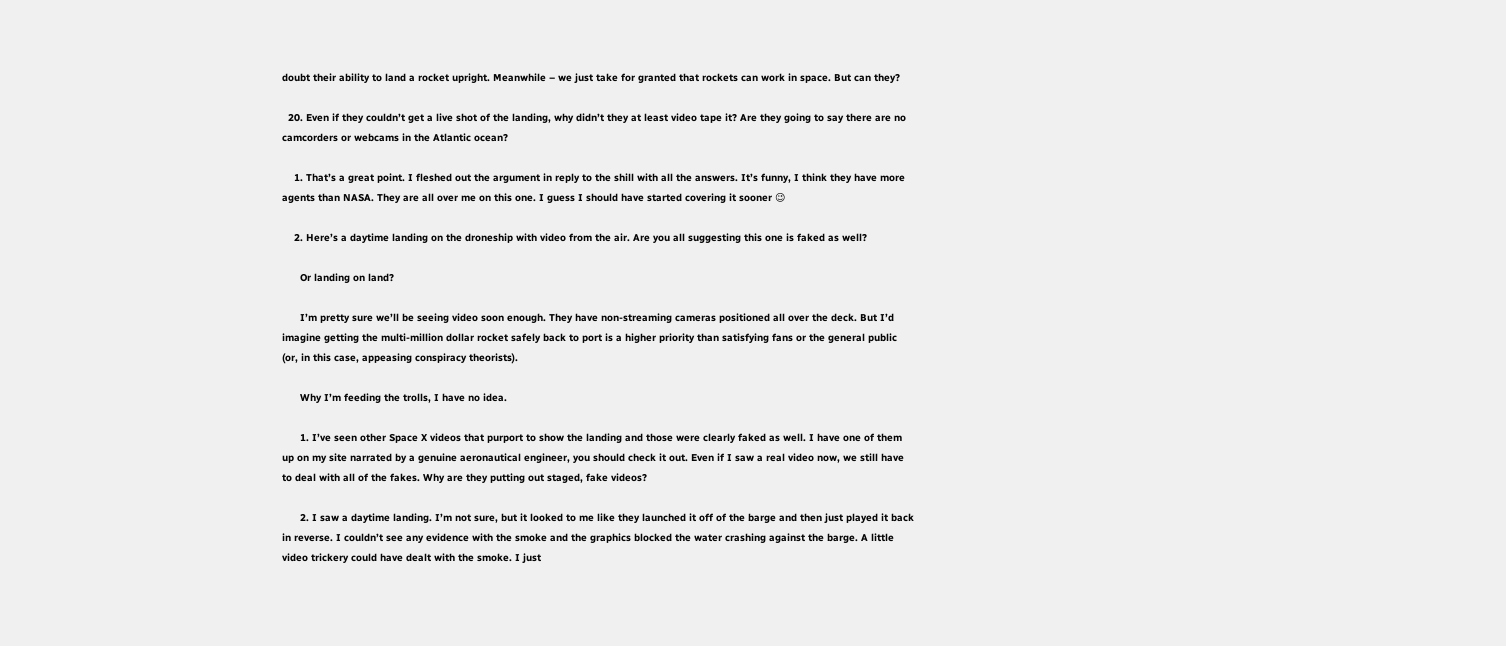doubt their ability to land a rocket upright. Meanwhile – we just take for granted that rockets can work in space. But can they?

  20. Even if they couldn’t get a live shot of the landing, why didn’t they at least video tape it? Are they going to say there are no camcorders or webcams in the Atlantic ocean?

    1. That’s a great point. I fleshed out the argument in reply to the shill with all the answers. It’s funny, I think they have more agents than NASA. They are all over me on this one. I guess I should have started covering it sooner 😉

    2. Here’s a daytime landing on the droneship with video from the air. Are you all suggesting this one is faked as well?

      Or landing on land?

      I’m pretty sure we’ll be seeing video soon enough. They have non-streaming cameras positioned all over the deck. But I’d imagine getting the multi-million dollar rocket safely back to port is a higher priority than satisfying fans or the general public (or, in this case, appeasing conspiracy theorists).

      Why I’m feeding the trolls, I have no idea.

      1. I’ve seen other Space X videos that purport to show the landing and those were clearly faked as well. I have one of them up on my site narrated by a genuine aeronautical engineer, you should check it out. Even if I saw a real video now, we still have to deal with all of the fakes. Why are they putting out staged, fake videos?

      2. I saw a daytime landing. I’m not sure, but it looked to me like they launched it off of the barge and then just played it back in reverse. I couldn’t see any evidence with the smoke and the graphics blocked the water crashing against the barge. A little video trickery could have dealt with the smoke. I just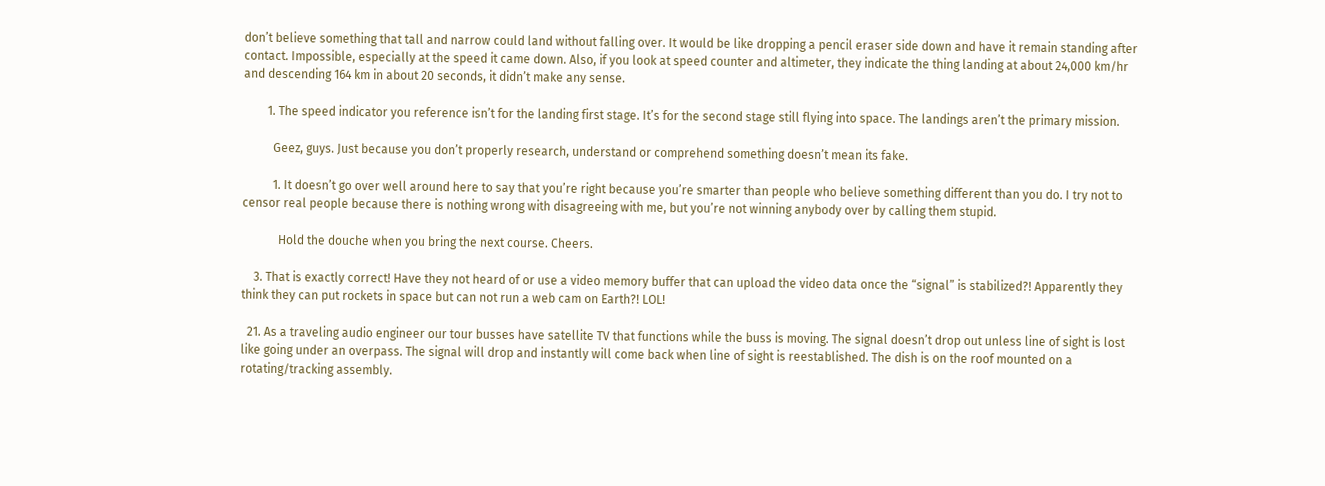don’t believe something that tall and narrow could land without falling over. It would be like dropping a pencil eraser side down and have it remain standing after contact. Impossible, especially at the speed it came down. Also, if you look at speed counter and altimeter, they indicate the thing landing at about 24,000 km/hr and descending 164 km in about 20 seconds, it didn’t make any sense.

        1. The speed indicator you reference isn’t for the landing first stage. It’s for the second stage still flying into space. The landings aren’t the primary mission.

          Geez, guys. Just because you don’t properly research, understand or comprehend something doesn’t mean its fake.

          1. It doesn’t go over well around here to say that you’re right because you’re smarter than people who believe something different than you do. I try not to censor real people because there is nothing wrong with disagreeing with me, but you’re not winning anybody over by calling them stupid.

            Hold the douche when you bring the next course. Cheers.

    3. That is exactly correct! Have they not heard of or use a video memory buffer that can upload the video data once the “signal” is stabilized?! Apparently they think they can put rockets in space but can not run a web cam on Earth?! LOL!

  21. As a traveling audio engineer our tour busses have satellite TV that functions while the buss is moving. The signal doesn’t drop out unless line of sight is lost like going under an overpass. The signal will drop and instantly will come back when line of sight is reestablished. The dish is on the roof mounted on a rotating/tracking assembly.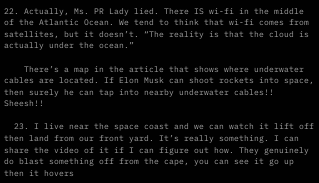22. Actually, Ms. PR Lady lied. There IS wi-fi in the middle of the Atlantic Ocean. We tend to think that wi-fi comes from satellites, but it doesn’t. “The reality is that the cloud is actually under the ocean.”

    There’s a map in the article that shows where underwater cables are located. If Elon Musk can shoot rockets into space, then surely he can tap into nearby underwater cables!! Sheesh!!

  23. I live near the space coast and we can watch it lift off then land from our front yard. It’s really something. I can share the video of it if I can figure out how. They genuinely do blast something off from the cape, you can see it go up then it hovers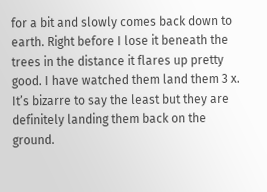for a bit and slowly comes back down to earth. Right before I lose it beneath the trees in the distance it flares up pretty good. I have watched them land them 3 x. It’s bizarre to say the least but they are definitely landing them back on the ground.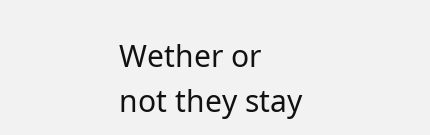Wether or not they stay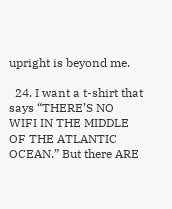upright is beyond me.

  24. I want a t-shirt that says “THERE’S NO WIFI IN THE MIDDLE OF THE ATLANTIC OCEAN.” But there ARE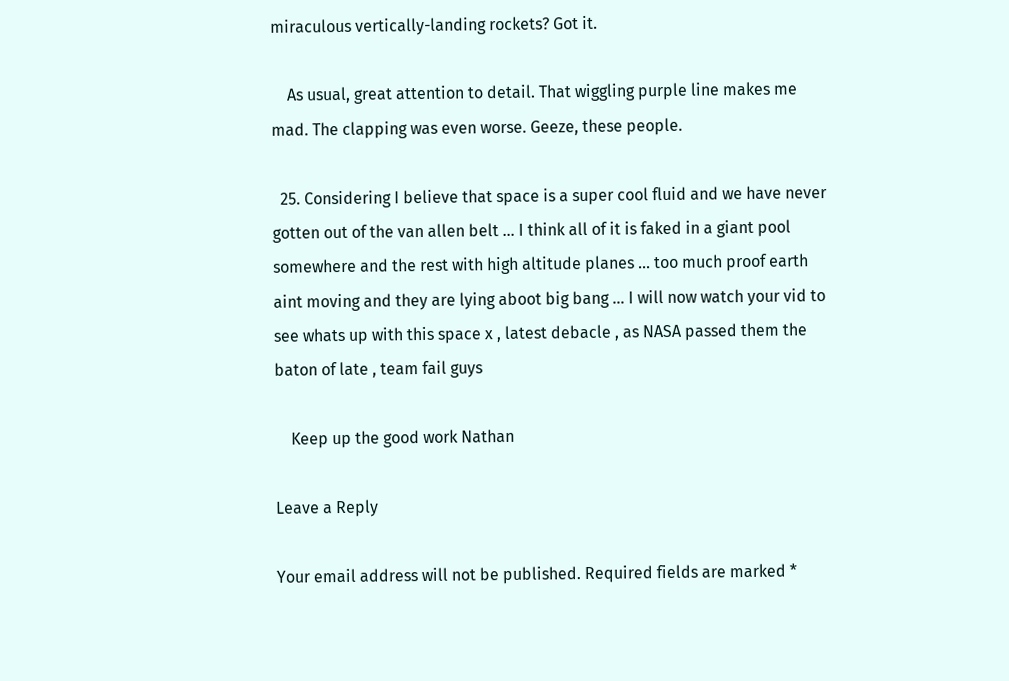miraculous vertically-landing rockets? Got it.

    As usual, great attention to detail. That wiggling purple line makes me mad. The clapping was even worse. Geeze, these people.

  25. Considering I believe that space is a super cool fluid and we have never gotten out of the van allen belt … I think all of it is faked in a giant pool somewhere and the rest with high altitude planes … too much proof earth aint moving and they are lying aboot big bang … I will now watch your vid to see whats up with this space x , latest debacle , as NASA passed them the baton of late , team fail guys

    Keep up the good work Nathan

Leave a Reply

Your email address will not be published. Required fields are marked *